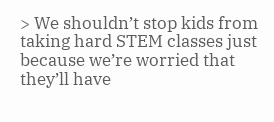> We shouldn’t stop kids from taking hard STEM classes just because we’re worried that they’ll have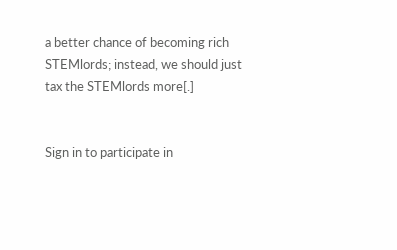a better chance of becoming rich STEMlords; instead, we should just tax the STEMlords more[.]


Sign in to participate in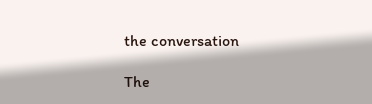the conversation

The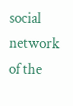social network of the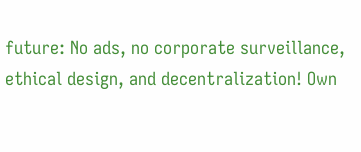future: No ads, no corporate surveillance, ethical design, and decentralization! Own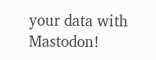your data with Mastodon!